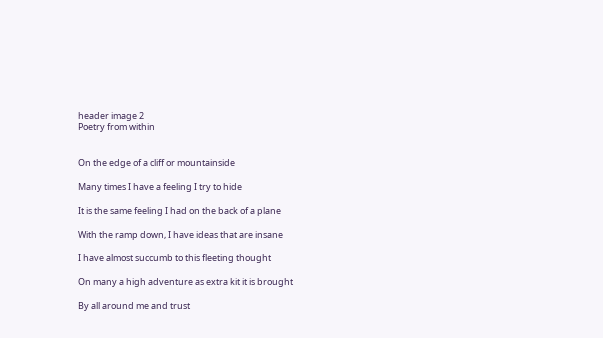header image 2
Poetry from within


On the edge of a cliff or mountainside

Many times I have a feeling I try to hide

It is the same feeling I had on the back of a plane

With the ramp down, I have ideas that are insane

I have almost succumb to this fleeting thought

On many a high adventure as extra kit it is brought

By all around me and trust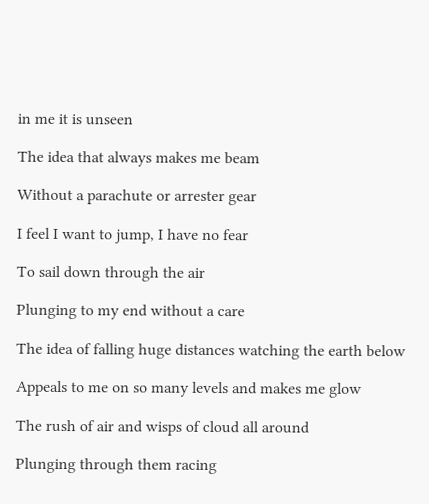in me it is unseen

The idea that always makes me beam

Without a parachute or arrester gear

I feel I want to jump, I have no fear

To sail down through the air

Plunging to my end without a care

The idea of falling huge distances watching the earth below

Appeals to me on so many levels and makes me glow

The rush of air and wisps of cloud all around

Plunging through them racing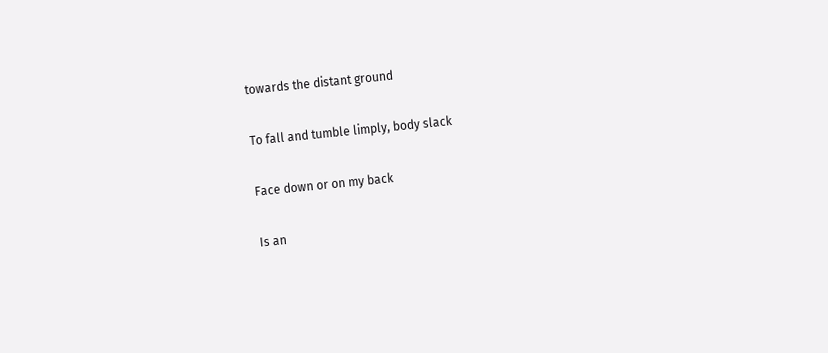towards the distant ground

To fall and tumble limply, body slack

Face down or on my back

Is an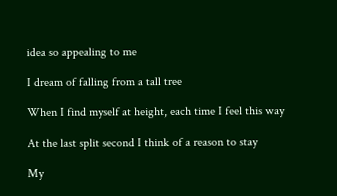idea so appealing to me

I dream of falling from a tall tree

When I find myself at height, each time I feel this way

At the last split second I think of a reason to stay

My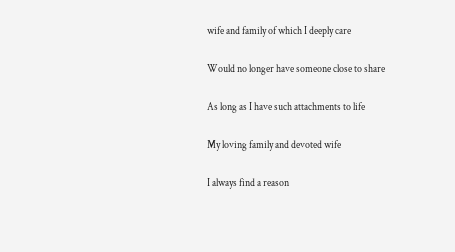wife and family of which I deeply care

Would no longer have someone close to share

As long as I have such attachments to life

My loving family and devoted wife

I always find a reason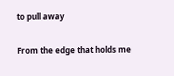to pull away

From the edge that holds me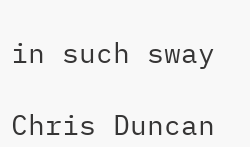in such sway

Chris Duncan